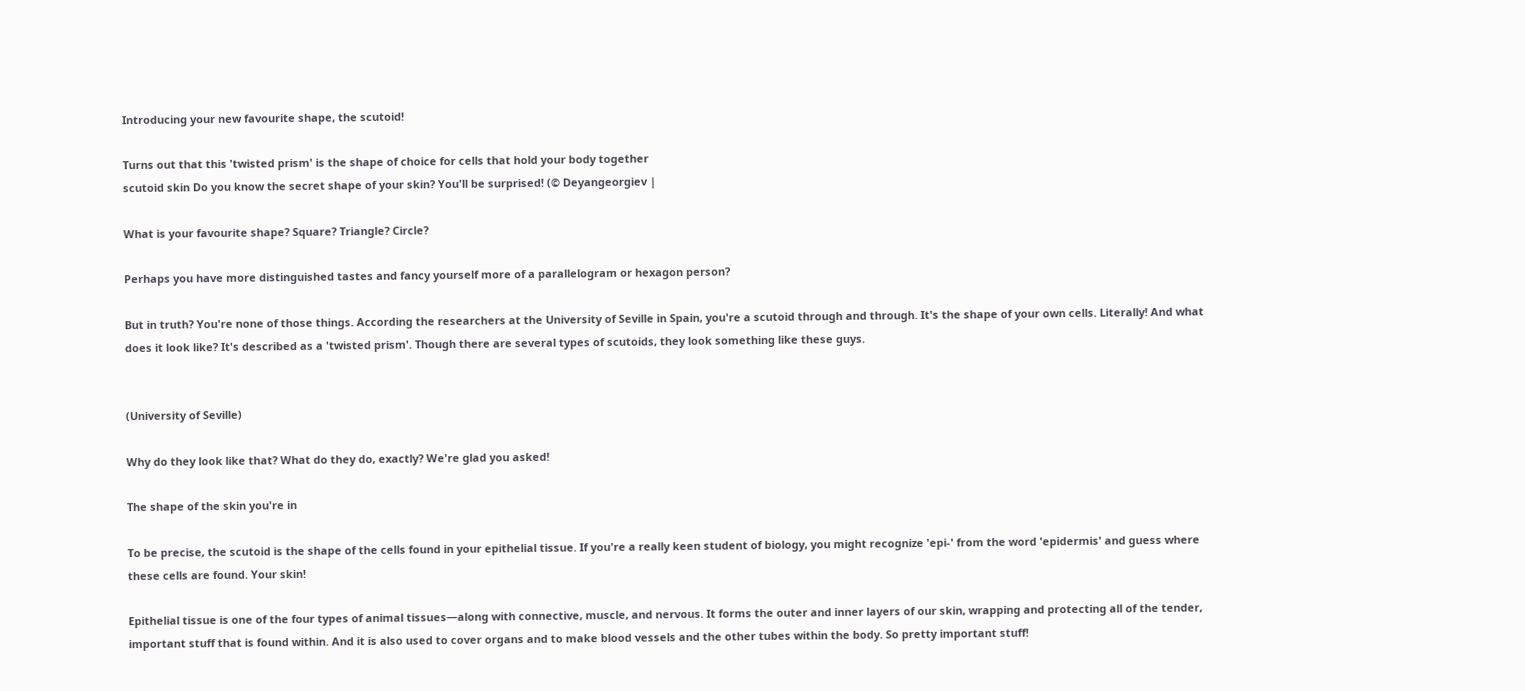Introducing your new favourite shape, the scutoid!

Turns out that this 'twisted prism' is the shape of choice for cells that hold your body together
scutoid skin Do you know the secret shape of your skin? You'll be surprised! (© Deyangeorgiev |

What is your favourite shape? Square? Triangle? Circle?

Perhaps you have more distinguished tastes and fancy yourself more of a parallelogram or hexagon person?

But in truth? You're none of those things. According the researchers at the University of Seville in Spain, you're a scutoid through and through. It's the shape of your own cells. Literally! And what does it look like? It's described as a 'twisted prism'. Though there are several types of scutoids, they look something like these guys.


(University of Seville)

Why do they look like that? What do they do, exactly? We're glad you asked!

The shape of the skin you're in

To be precise, the scutoid is the shape of the cells found in your epithelial tissue. If you're a really keen student of biology, you might recognize 'epi-' from the word 'epidermis' and guess where these cells are found. Your skin!

Epithelial tissue is one of the four types of animal tissues—along with connective, muscle, and nervous. It forms the outer and inner layers of our skin, wrapping and protecting all of the tender, important stuff that is found within. And it is also used to cover organs and to make blood vessels and the other tubes within the body. So pretty important stuff!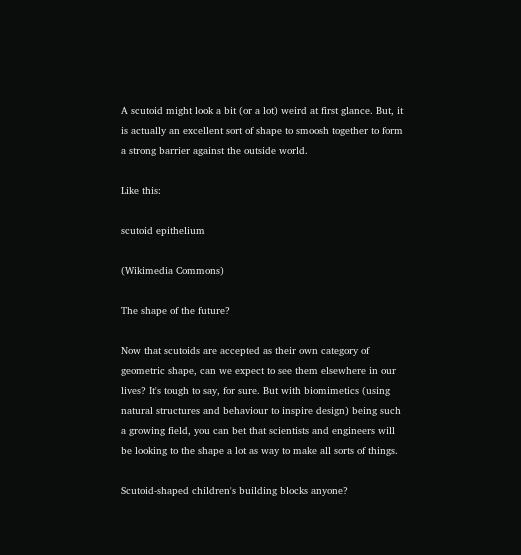A scutoid might look a bit (or a lot) weird at first glance. But, it is actually an excellent sort of shape to smoosh together to form a strong barrier against the outside world.

Like this:

scutoid epithelium

(Wikimedia Commons)

The shape of the future?

Now that scutoids are accepted as their own category of geometric shape, can we expect to see them elsewhere in our lives? It's tough to say, for sure. But with biomimetics (using natural structures and behaviour to inspire design) being such a growing field, you can bet that scientists and engineers will be looking to the shape a lot as way to make all sorts of things.

Scutoid-shaped children's building blocks anyone?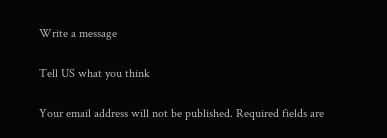Write a message

Tell US what you think

Your email address will not be published. Required fields are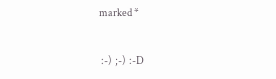marked *


 :-)  ;-)  :-D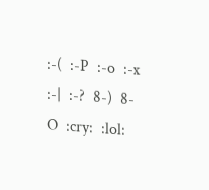:-(  :-P  :-o  :-x  :-|  :-?  8-)  8-O  :cry:  :lol: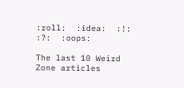:roll:  :idea:  :!:  :?:  :oops:

The last 10 Weird Zone articles